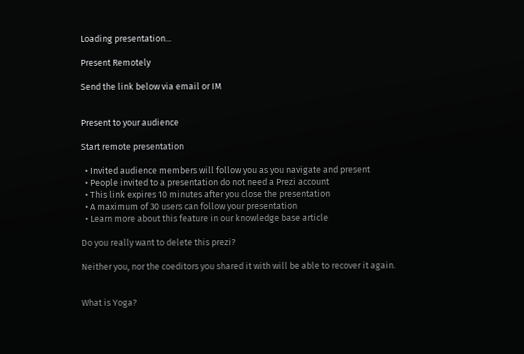Loading presentation...

Present Remotely

Send the link below via email or IM


Present to your audience

Start remote presentation

  • Invited audience members will follow you as you navigate and present
  • People invited to a presentation do not need a Prezi account
  • This link expires 10 minutes after you close the presentation
  • A maximum of 30 users can follow your presentation
  • Learn more about this feature in our knowledge base article

Do you really want to delete this prezi?

Neither you, nor the coeditors you shared it with will be able to recover it again.


What is Yoga?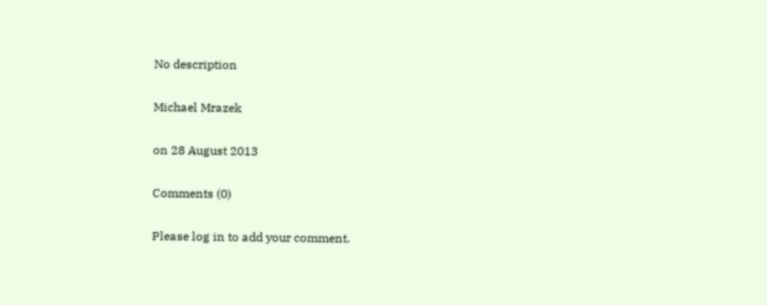No description

Michael Mrazek

on 28 August 2013

Comments (0)

Please log in to add your comment.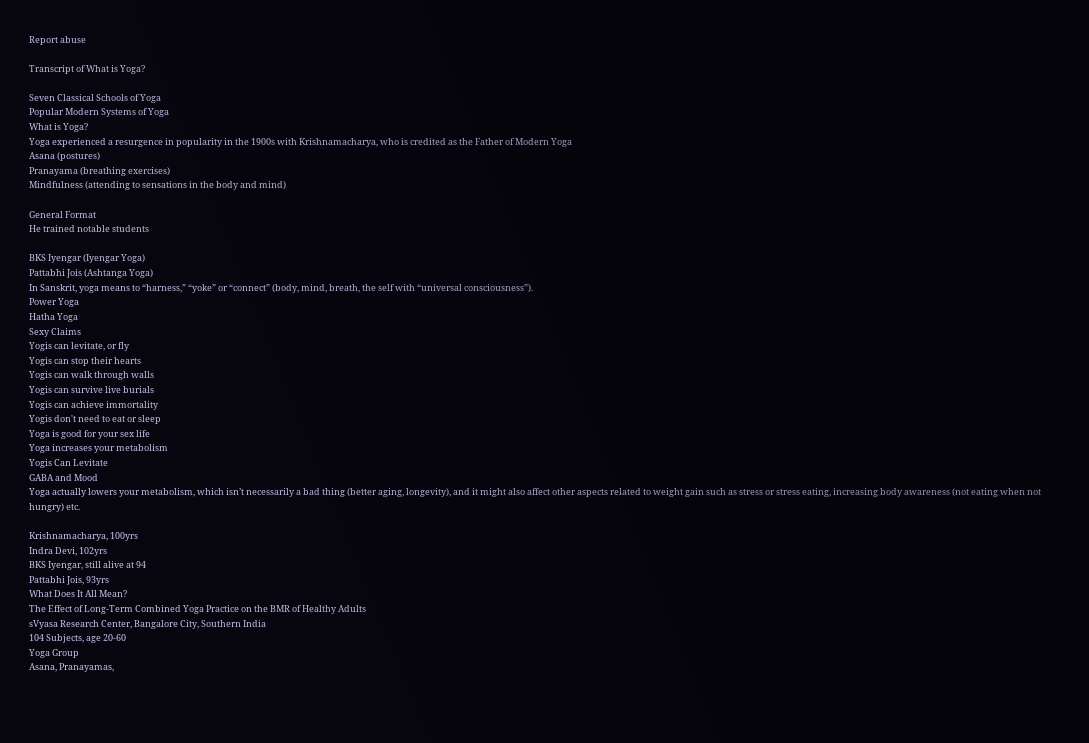Report abuse

Transcript of What is Yoga?

Seven Classical Schools of Yoga
Popular Modern Systems of Yoga
What is Yoga?
Yoga experienced a resurgence in popularity in the 1900s with Krishnamacharya, who is credited as the Father of Modern Yoga
Asana (postures)
Pranayama (breathing exercises)
Mindfulness (attending to sensations in the body and mind)

General Format
He trained notable students

BKS Iyengar (Iyengar Yoga)
Pattabhi Jois (Ashtanga Yoga)
In Sanskrit, yoga means to “harness,” “yoke” or “connect” (body, mind, breath, the self with “universal consciousness”).
Power Yoga
Hatha Yoga
Sexy Claims
Yogis can levitate, or fly
Yogis can stop their hearts
Yogis can walk through walls
Yogis can survive live burials
Yogis can achieve immortality
Yogis don't need to eat or sleep
Yoga is good for your sex life
Yoga increases your metabolism
Yogis Can Levitate
GABA and Mood
Yoga actually lowers your metabolism, which isn’t necessarily a bad thing (better aging, longevity), and it might also affect other aspects related to weight gain such as stress or stress eating, increasing body awareness (not eating when not hungry) etc.

Krishnamacharya, 100yrs
Indra Devi, 102yrs
BKS Iyengar, still alive at 94
Pattabhi Jois, 93yrs
What Does It All Mean?
The Effect of Long-Term Combined Yoga Practice on the BMR of Healthy Adults
sVyasa Research Center, Bangalore City, Southern India
104 Subjects, age 20-60
Yoga Group
Asana, Pranayamas,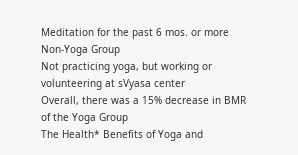Meditation for the past 6 mos. or more
Non-Yoga Group
Not practicing yoga, but working or volunteering at sVyasa center
Overall, there was a 15% decrease in BMR of the Yoga Group
The Health* Benefits of Yoga and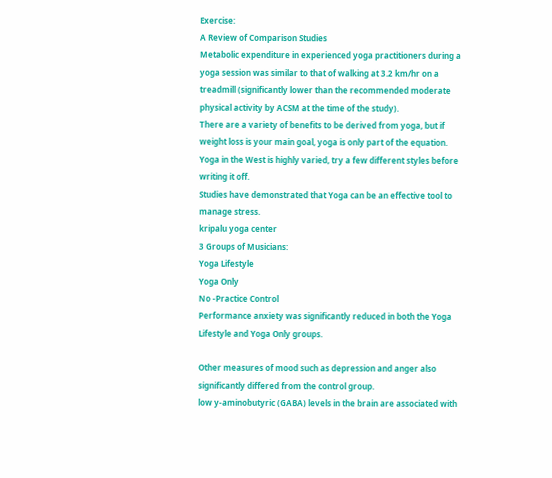Exercise:
A Review of Comparison Studies
Metabolic expenditure in experienced yoga practitioners during a yoga session was similar to that of walking at 3.2 km/hr on a treadmill (significantly lower than the recommended moderate physical activity by ACSM at the time of the study).
There are a variety of benefits to be derived from yoga, but if weight loss is your main goal, yoga is only part of the equation.
Yoga in the West is highly varied, try a few different styles before writing it off.
Studies have demonstrated that Yoga can be an effective tool to manage stress.
kripalu yoga center
3 Groups of Musicians:
Yoga Lifestyle
Yoga Only
No -Practice Control
Performance anxiety was significantly reduced in both the Yoga Lifestyle and Yoga Only groups.

Other measures of mood such as depression and anger also significantly differed from the control group.
low y-aminobutyric (GABA) levels in the brain are associated with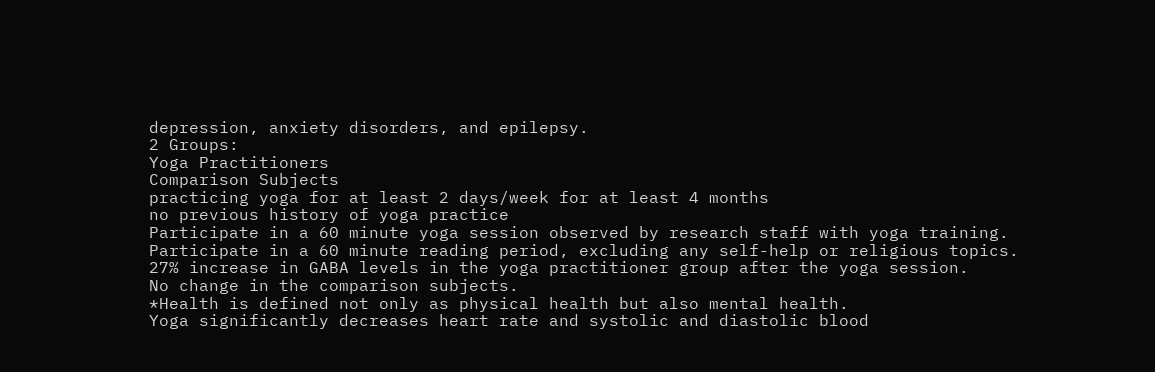depression, anxiety disorders, and epilepsy.
2 Groups:
Yoga Practitioners
Comparison Subjects
practicing yoga for at least 2 days/week for at least 4 months
no previous history of yoga practice
Participate in a 60 minute yoga session observed by research staff with yoga training.
Participate in a 60 minute reading period, excluding any self-help or religious topics.
27% increase in GABA levels in the yoga practitioner group after the yoga session.
No change in the comparison subjects.
*Health is defined not only as physical health but also mental health.
Yoga significantly decreases heart rate and systolic and diastolic blood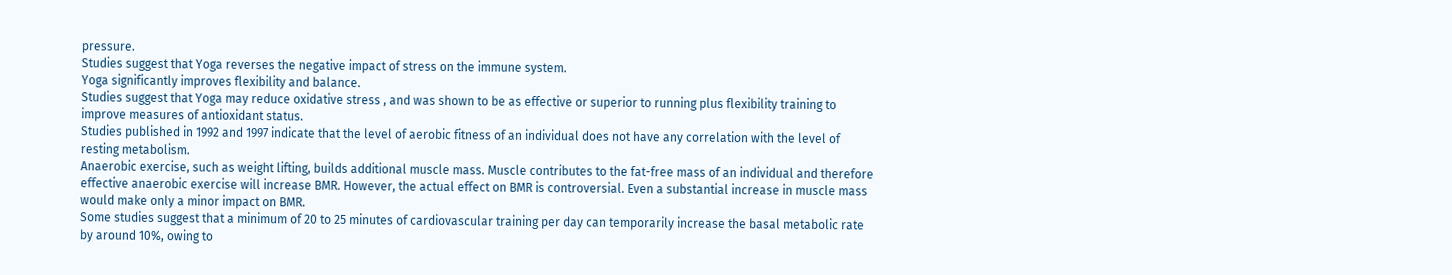pressure.
Studies suggest that Yoga reverses the negative impact of stress on the immune system.
Yoga significantly improves flexibility and balance.
Studies suggest that Yoga may reduce oxidative stress , and was shown to be as effective or superior to running plus flexibility training to improve measures of antioxidant status.
Studies published in 1992 and 1997 indicate that the level of aerobic fitness of an individual does not have any correlation with the level of resting metabolism.
Anaerobic exercise, such as weight lifting, builds additional muscle mass. Muscle contributes to the fat-free mass of an individual and therefore effective anaerobic exercise will increase BMR. However, the actual effect on BMR is controversial. Even a substantial increase in muscle mass would make only a minor impact on BMR.
Some studies suggest that a minimum of 20 to 25 minutes of cardiovascular training per day can temporarily increase the basal metabolic rate by around 10%, owing to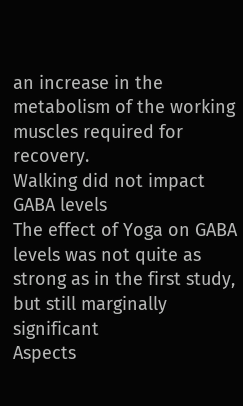an increase in the metabolism of the working muscles required for recovery.
Walking did not impact GABA levels
The effect of Yoga on GABA levels was not quite as strong as in the first study, but still marginally significant
Aspects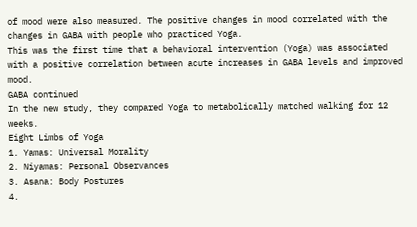of mood were also measured. The positive changes in mood correlated with the changes in GABA with people who practiced Yoga.
This was the first time that a behavioral intervention (Yoga) was associated with a positive correlation between acute increases in GABA levels and improved mood.
GABA continued
In the new study, they compared Yoga to metabolically matched walking for 12 weeks.
Eight Limbs of Yoga
1. Yamas: Universal Morality
2. Niyamas: Personal Observances
3. Asana: Body Postures
4.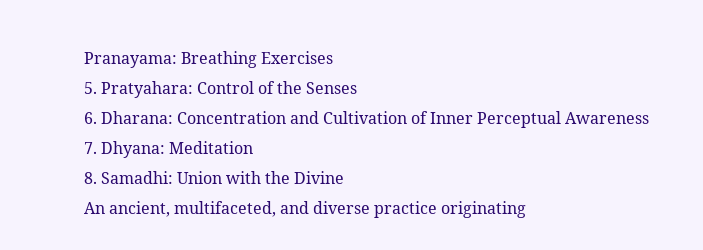Pranayama: Breathing Exercises
5. Pratyahara: Control of the Senses
6. Dharana: Concentration and Cultivation of Inner Perceptual Awareness
7. Dhyana: Meditation
8. Samadhi: Union with the Divine
An ancient, multifaceted, and diverse practice originating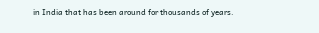in India that has been around for thousands of years.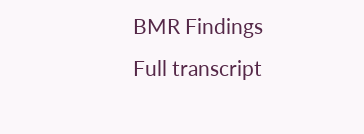BMR Findings
Full transcript